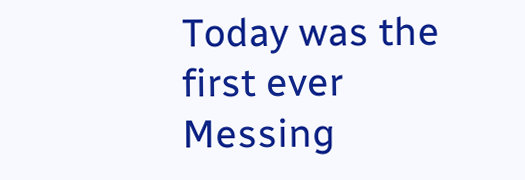Today was the first ever Messing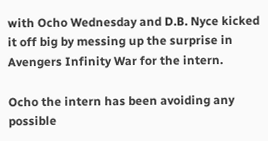with Ocho Wednesday and D.B. Nyce kicked it off big by messing up the surprise in Avengers Infinity War for the intern.

Ocho the intern has been avoiding any possible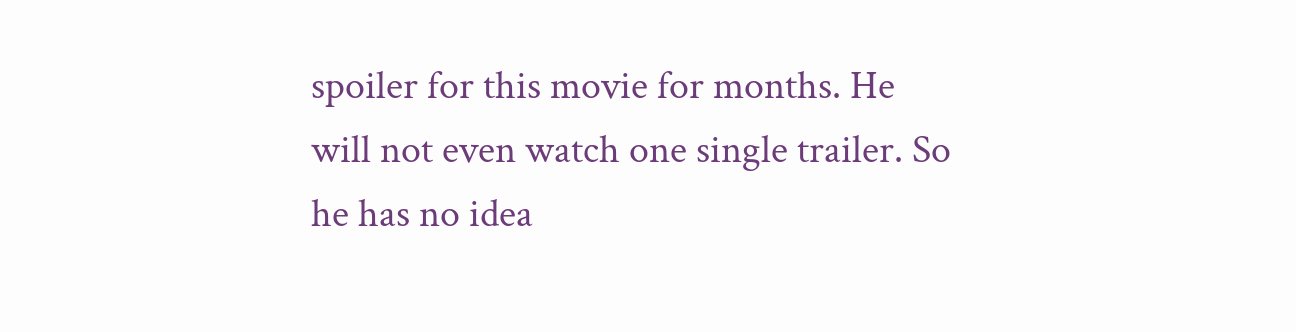spoiler for this movie for months. He will not even watch one single trailer. So he has no idea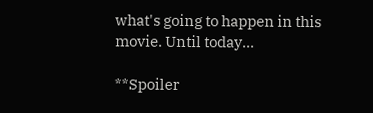what's going to happen in this movie. Until today...

**Spoiler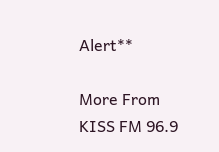Alert**

More From KISS FM 96.9